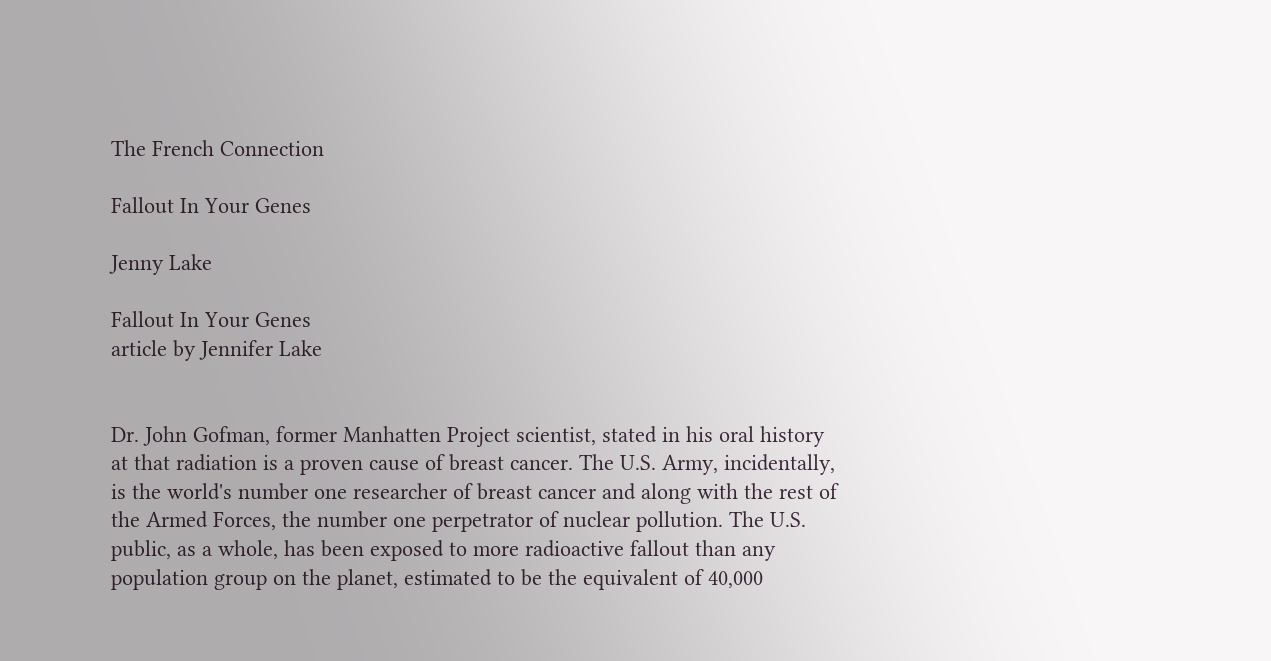The French Connection

Fallout In Your Genes

Jenny Lake

Fallout In Your Genes
article by Jennifer Lake


Dr. John Gofman, former Manhatten Project scientist, stated in his oral history at that radiation is a proven cause of breast cancer. The U.S. Army, incidentally, is the world's number one researcher of breast cancer and along with the rest of the Armed Forces, the number one perpetrator of nuclear pollution. The U.S. public, as a whole, has been exposed to more radioactive fallout than any population group on the planet, estimated to be the equivalent of 40,000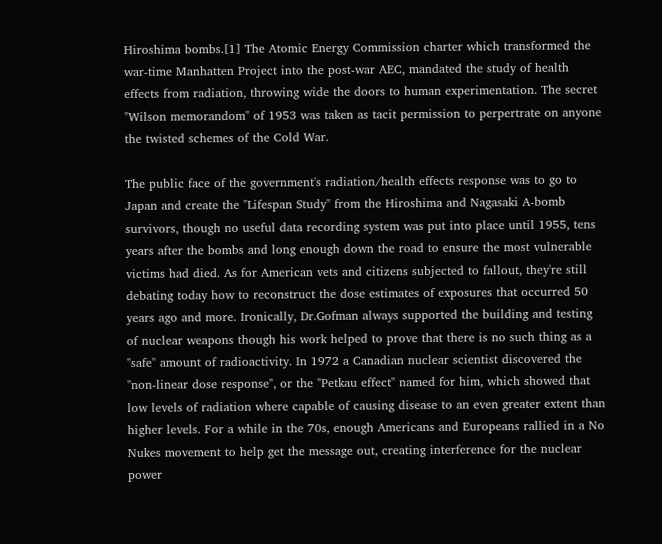Hiroshima bombs.[1] The Atomic Energy Commission charter which transformed the war-time Manhatten Project into the post-war AEC, mandated the study of health effects from radiation, throwing wide the doors to human experimentation. The secret "Wilson memorandom" of 1953 was taken as tacit permission to perpertrate on anyone the twisted schemes of the Cold War.

The public face of the government's radiation/health effects response was to go to Japan and create the "Lifespan Study" from the Hiroshima and Nagasaki A-bomb survivors, though no useful data recording system was put into place until 1955, tens years after the bombs and long enough down the road to ensure the most vulnerable victims had died. As for American vets and citizens subjected to fallout, they're still debating today how to reconstruct the dose estimates of exposures that occurred 50 years ago and more. Ironically, Dr.Gofman always supported the building and testing of nuclear weapons though his work helped to prove that there is no such thing as a "safe" amount of radioactivity. In 1972 a Canadian nuclear scientist discovered the "non-linear dose response", or the "Petkau effect" named for him, which showed that low levels of radiation where capable of causing disease to an even greater extent than higher levels. For a while in the 70s, enough Americans and Europeans rallied in a No Nukes movement to help get the message out, creating interference for the nuclear power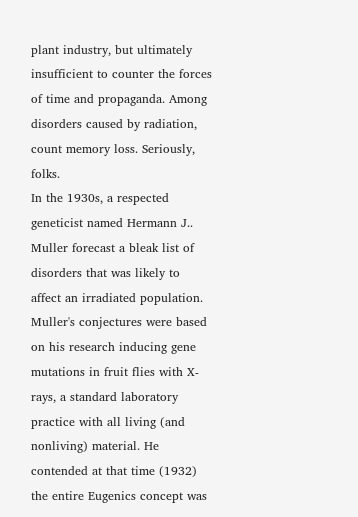plant industry, but ultimately insufficient to counter the forces of time and propaganda. Among disorders caused by radiation, count memory loss. Seriously, folks.
In the 1930s, a respected geneticist named Hermann J.. Muller forecast a bleak list of disorders that was likely to affect an irradiated population. Muller's conjectures were based on his research inducing gene mutations in fruit flies with X-rays, a standard laboratory practice with all living (and nonliving) material. He contended at that time (1932) the entire Eugenics concept was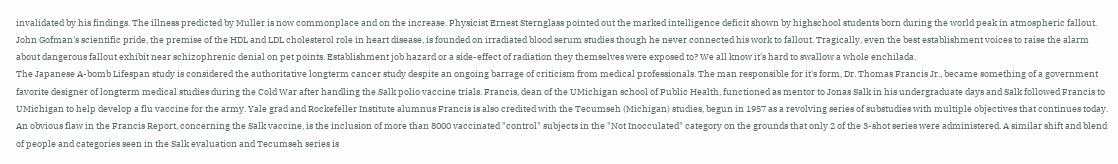invalidated by his findings. The illness predicted by Muller is now commonplace and on the increase. Physicist Ernest Sternglass pointed out the marked intelligence deficit shown by highschool students born during the world peak in atmospheric fallout. John Gofman's scientific pride, the premise of the HDL and LDL cholesterol role in heart disease, is founded on irradiated blood serum studies though he never connected his work to fallout. Tragically, even the best establishment voices to raise the alarm about dangerous fallout exhibit near schizophrenic denial on pet points. Establishment job hazard or a side-effect of radiation they themselves were exposed to? We all know it's hard to swallow a whole enchilada.
The Japanese A-bomb Lifespan study is considered the authoritative longterm cancer study despite an ongoing barrage of criticism from medical professionals. The man responsible for it's form, Dr. Thomas Francis Jr., became something of a government favorite designer of longterm medical studies during the Cold War after handling the Salk polio vaccine trials. Francis, dean of the UMichigan school of Public Health, functioned as mentor to Jonas Salk in his undergraduate days and Salk followed Francis to UMichigan to help develop a flu vaccine for the army. Yale grad and Rockefeller Institute alumnus Francis is also credited with the Tecumseh (Michigan) studies, begun in 1957 as a revolving series of substudies with multiple objectives that continues today. An obvious flaw in the Francis Report, concerning the Salk vaccine, is the inclusion of more than 8000 vaccinated "control" subjects in the "Not Inocculated" category on the grounds that only 2 of the 3-shot series were administered. A similar shift and blend of people and categories seen in the Salk evaluation and Tecumseh series is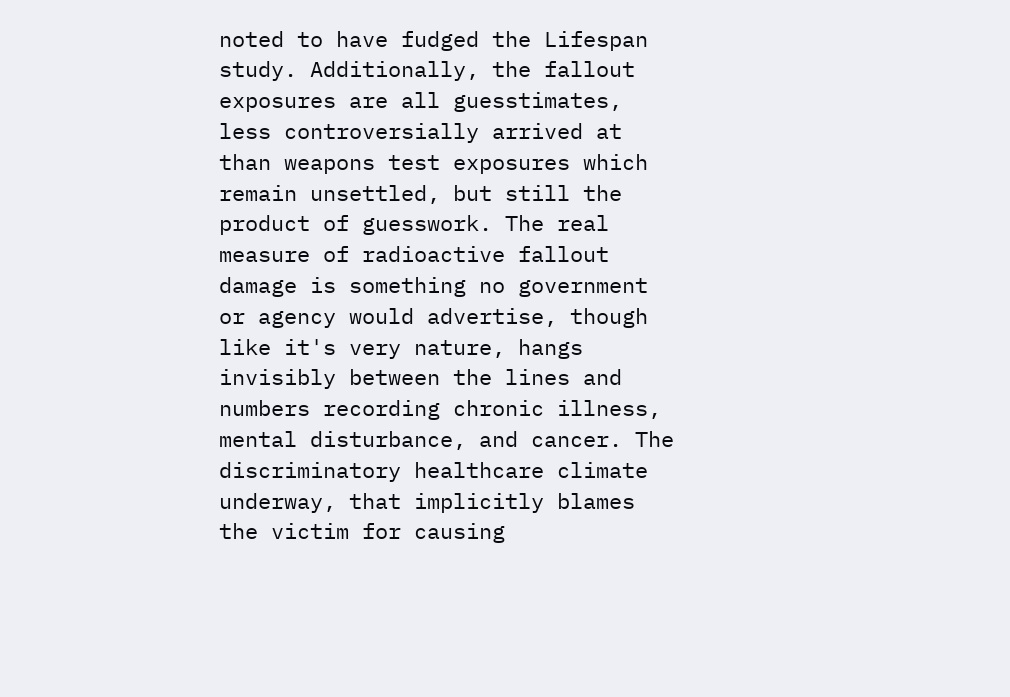noted to have fudged the Lifespan study. Additionally, the fallout exposures are all guesstimates, less controversially arrived at than weapons test exposures which remain unsettled, but still the product of guesswork. The real measure of radioactive fallout damage is something no government or agency would advertise, though like it's very nature, hangs invisibly between the lines and numbers recording chronic illness, mental disturbance, and cancer. The discriminatory healthcare climate underway, that implicitly blames the victim for causing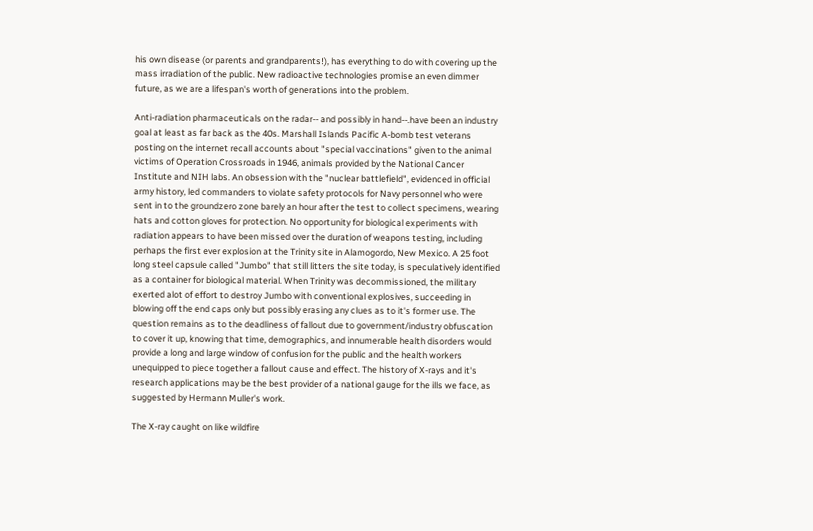his own disease (or parents and grandparents!), has everything to do with covering up the mass irradiation of the public. New radioactive technologies promise an even dimmer future, as we are a lifespan's worth of generations into the problem.

Anti-radiation pharmaceuticals on the radar-- and possibly in hand--.have been an industry goal at least as far back as the 40s. Marshall Islands Pacific A-bomb test veterans posting on the internet recall accounts about "special vaccinations" given to the animal victims of Operation Crossroads in 1946, animals provided by the National Cancer Institute and NIH labs. An obsession with the "nuclear battlefield", evidenced in official army history, led commanders to violate safety protocols for Navy personnel who were sent in to the groundzero zone barely an hour after the test to collect specimens, wearing hats and cotton gloves for protection. No opportunity for biological experiments with radiation appears to have been missed over the duration of weapons testing, including perhaps the first ever explosion at the Trinity site in Alamogordo, New Mexico. A 25 foot long steel capsule called "Jumbo" that still litters the site today, is speculatively identified as a container for biological material. When Trinity was decommissioned, the military exerted alot of effort to destroy Jumbo with conventional explosives, succeeding in blowing off the end caps only but possibly erasing any clues as to it's former use. The question remains as to the deadliness of fallout due to government/industry obfuscation to cover it up, knowing that time, demographics, and innumerable health disorders would provide a long and large window of confusion for the public and the health workers unequipped to piece together a fallout cause and effect. The history of X-rays and it's research applications may be the best provider of a national gauge for the ills we face, as suggested by Hermann Muller's work.

The X-ray caught on like wildfire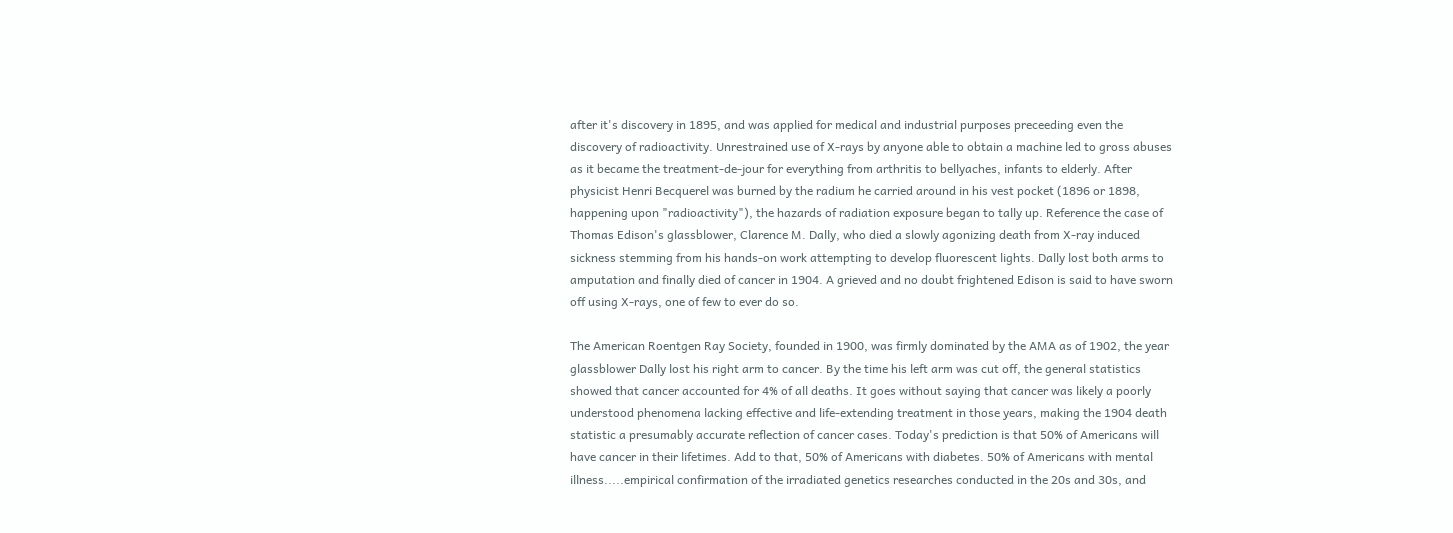after it's discovery in 1895, and was applied for medical and industrial purposes preceeding even the discovery of radioactivity. Unrestrained use of X-rays by anyone able to obtain a machine led to gross abuses as it became the treatment-de-jour for everything from arthritis to bellyaches, infants to elderly. After physicist Henri Becquerel was burned by the radium he carried around in his vest pocket (1896 or 1898, happening upon "radioactivity"), the hazards of radiation exposure began to tally up. Reference the case of Thomas Edison's glassblower, Clarence M. Dally, who died a slowly agonizing death from X-ray induced sickness stemming from his hands-on work attempting to develop fluorescent lights. Dally lost both arms to amputation and finally died of cancer in 1904. A grieved and no doubt frightened Edison is said to have sworn off using X-rays, one of few to ever do so.

The American Roentgen Ray Society, founded in 1900, was firmly dominated by the AMA as of 1902, the year glassblower Dally lost his right arm to cancer. By the time his left arm was cut off, the general statistics showed that cancer accounted for 4% of all deaths. It goes without saying that cancer was likely a poorly understood phenomena lacking effective and life-extending treatment in those years, making the 1904 death statistic a presumably accurate reflection of cancer cases. Today's prediction is that 50% of Americans will have cancer in their lifetimes. Add to that, 50% of Americans with diabetes. 50% of Americans with mental illness.....empirical confirmation of the irradiated genetics researches conducted in the 20s and 30s, and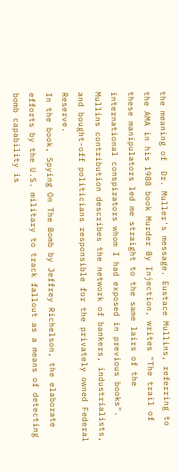the meaning of  Dr. Muller's message. Eustace Mullins, referring to the AMA in his 1988 book Murder By Injection, writes "The trail of these manipulators led me straight to the same lairs of the international conspirators whom I had exposed in previous books". Mullins contribution describes the network of bankers, industrialists, and bought-off politicians responsible for the privately owned Federal Reserve.
In the book, Spying On The Bomb by Jeffrey Richelson, the elaborate efforts by the U.S. military to track fallout as a means of detecting bomb capability is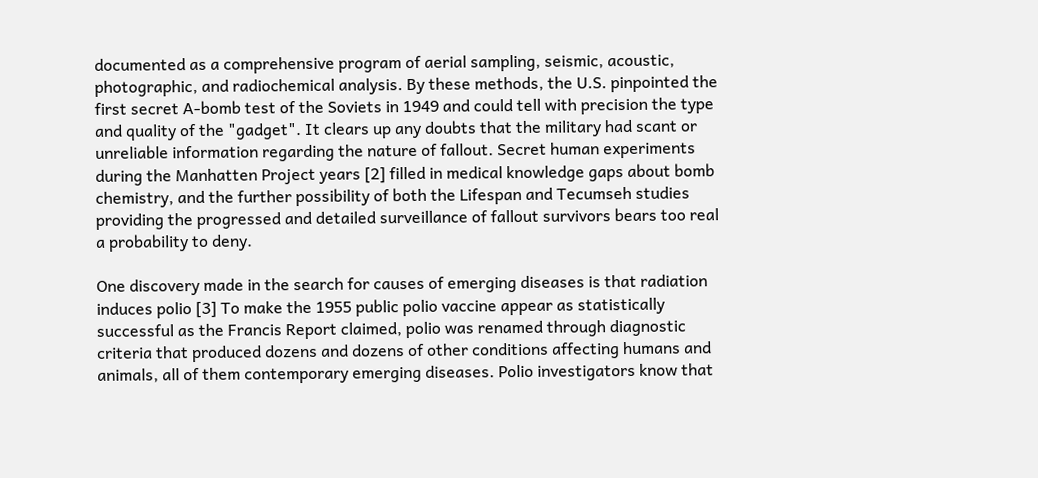documented as a comprehensive program of aerial sampling, seismic, acoustic, photographic, and radiochemical analysis. By these methods, the U.S. pinpointed the first secret A-bomb test of the Soviets in 1949 and could tell with precision the type and quality of the "gadget". It clears up any doubts that the military had scant or unreliable information regarding the nature of fallout. Secret human experiments during the Manhatten Project years [2] filled in medical knowledge gaps about bomb chemistry, and the further possibility of both the Lifespan and Tecumseh studies providing the progressed and detailed surveillance of fallout survivors bears too real a probability to deny.

One discovery made in the search for causes of emerging diseases is that radiation induces polio [3] To make the 1955 public polio vaccine appear as statistically successful as the Francis Report claimed, polio was renamed through diagnostic criteria that produced dozens and dozens of other conditions affecting humans and animals, all of them contemporary emerging diseases. Polio investigators know that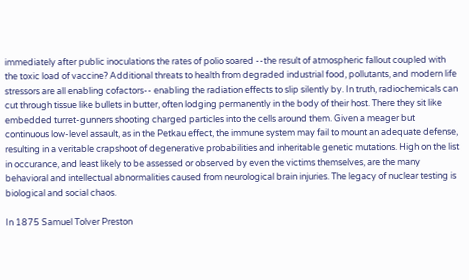immediately after public inoculations the rates of polio soared --the result of atmospheric fallout coupled with the toxic load of vaccine? Additional threats to health from degraded industrial food, pollutants, and modern life stressors are all enabling cofactors-- enabling the radiation effects to slip silently by. In truth, radiochemicals can cut through tissue like bullets in butter, often lodging permanently in the body of their host. There they sit like embedded turret-gunners shooting charged particles into the cells around them. Given a meager but continuous low-level assault, as in the Petkau effect, the immune system may fail to mount an adequate defense, resulting in a veritable crapshoot of degenerative probabilities and inheritable genetic mutations. High on the list in occurance, and least likely to be assessed or observed by even the victims themselves, are the many behavioral and intellectual abnormalities caused from neurological brain injuries. The legacy of nuclear testing is biological and social chaos.

In 1875 Samuel Tolver Preston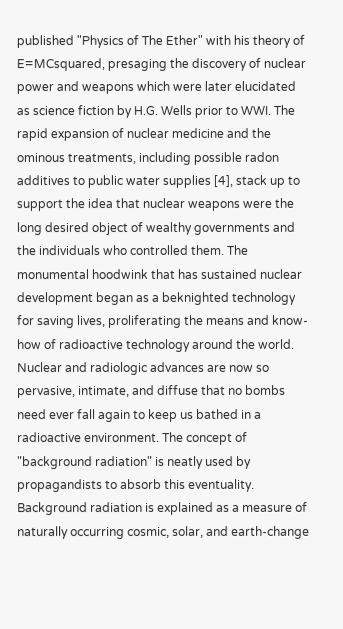published "Physics of The Ether" with his theory of E=MCsquared, presaging the discovery of nuclear power and weapons which were later elucidated as science fiction by H.G. Wells prior to WWI. The rapid expansion of nuclear medicine and the ominous treatments, including possible radon additives to public water supplies [4], stack up to support the idea that nuclear weapons were the long desired object of wealthy governments and the individuals who controlled them. The monumental hoodwink that has sustained nuclear development began as a beknighted technology for saving lives, proliferating the means and know-how of radioactive technology around the world. Nuclear and radiologic advances are now so pervasive, intimate, and diffuse that no bombs need ever fall again to keep us bathed in a radioactive environment. The concept of "background radiation" is neatly used by propagandists to absorb this eventuality. Background radiation is explained as a measure of naturally occurring cosmic, solar, and earth-change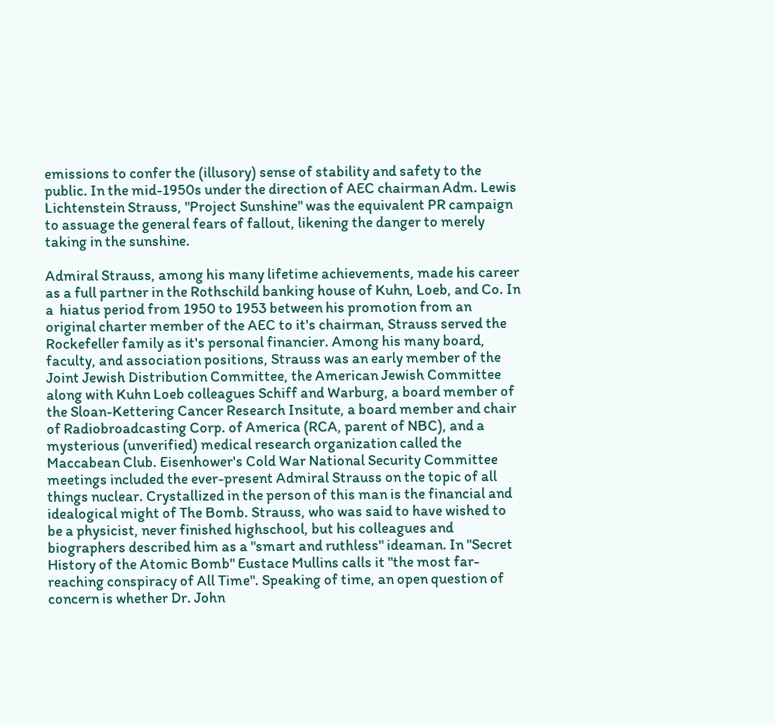emissions to confer the (illusory) sense of stability and safety to the public. In the mid-1950s under the direction of AEC chairman Adm. Lewis Lichtenstein Strauss, "Project Sunshine" was the equivalent PR campaign to assuage the general fears of fallout, likening the danger to merely taking in the sunshine.

Admiral Strauss, among his many lifetime achievements, made his career as a full partner in the Rothschild banking house of Kuhn, Loeb, and Co. In a  hiatus period from 1950 to 1953 between his promotion from an original charter member of the AEC to it's chairman, Strauss served the Rockefeller family as it's personal financier. Among his many board, faculty, and association positions, Strauss was an early member of the Joint Jewish Distribution Committee, the American Jewish Committee along with Kuhn Loeb colleagues Schiff and Warburg, a board member of the Sloan-Kettering Cancer Research Insitute, a board member and chair of Radiobroadcasting Corp. of America (RCA, parent of NBC), and a mysterious (unverified) medical research organization called the Maccabean Club. Eisenhower's Cold War National Security Committee meetings included the ever-present Admiral Strauss on the topic of all things nuclear. Crystallized in the person of this man is the financial and idealogical might of The Bomb. Strauss, who was said to have wished to be a physicist, never finished highschool, but his colleagues and biographers described him as a "smart and ruthless" ideaman. In "Secret History of the Atomic Bomb" Eustace Mullins calls it "the most far-reaching conspiracy of All Time". Speaking of time, an open question of concern is whether Dr. John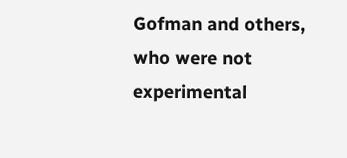Gofman and others, who were not experimental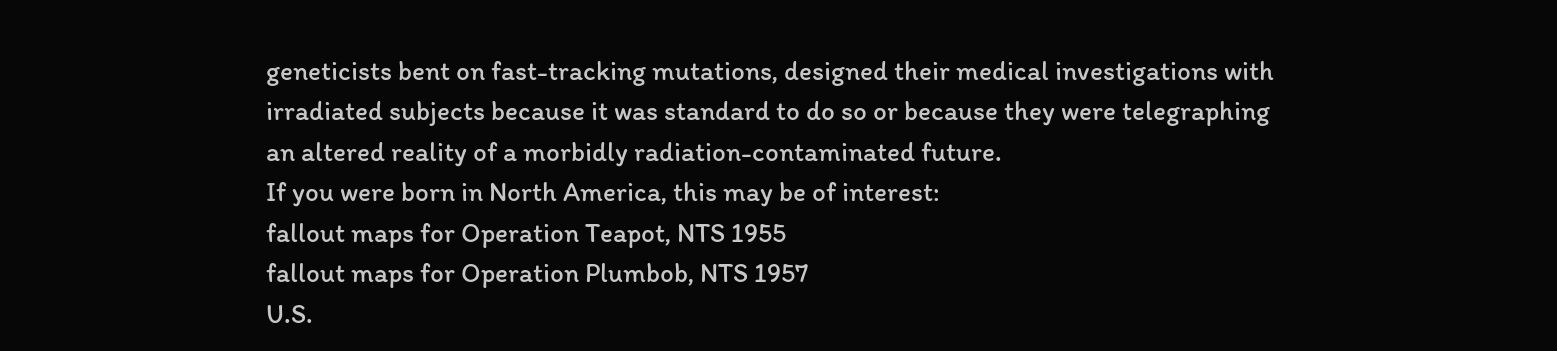geneticists bent on fast-tracking mutations, designed their medical investigations with irradiated subjects because it was standard to do so or because they were telegraphing an altered reality of a morbidly radiation-contaminated future.
If you were born in North America, this may be of interest:
fallout maps for Operation Teapot, NTS 1955
fallout maps for Operation Plumbob, NTS 1957
U.S.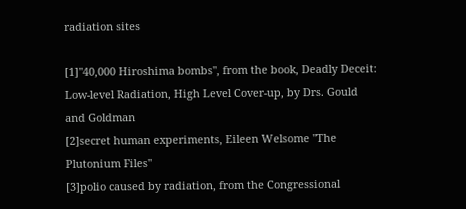radiation sites

[1]"40,000 Hiroshima bombs", from the book, Deadly Deceit: Low-level Radiation, High Level Cover-up, by Drs. Gould and Goldman
[2]secret human experiments, Eileen Welsome "The Plutonium Files"
[3]polio caused by radiation, from the Congressional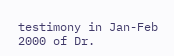testimony in Jan-Feb 2000 of Dr.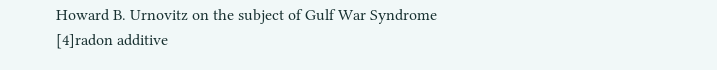Howard B. Urnovitz on the subject of Gulf War Syndrome
[4]radon additive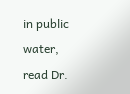in public water, read Dr.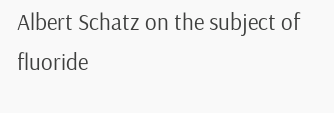Albert Schatz on the subject of fluoride